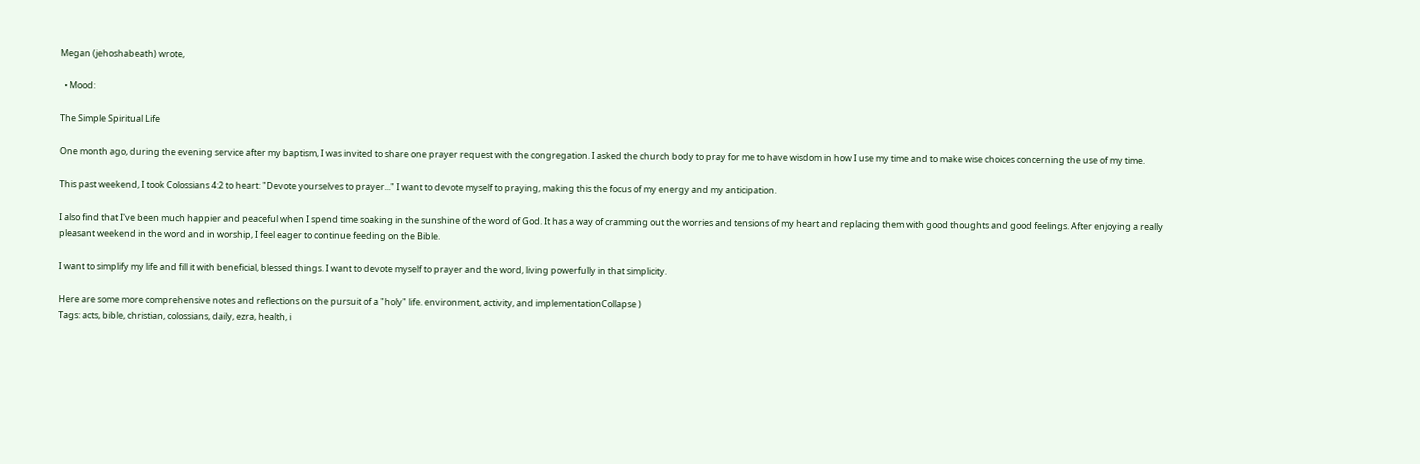Megan (jehoshabeath) wrote,

  • Mood:

The Simple Spiritual Life

One month ago, during the evening service after my baptism, I was invited to share one prayer request with the congregation. I asked the church body to pray for me to have wisdom in how I use my time and to make wise choices concerning the use of my time.

This past weekend, I took Colossians 4:2 to heart: "Devote yourselves to prayer..." I want to devote myself to praying, making this the focus of my energy and my anticipation.

I also find that I've been much happier and peaceful when I spend time soaking in the sunshine of the word of God. It has a way of cramming out the worries and tensions of my heart and replacing them with good thoughts and good feelings. After enjoying a really pleasant weekend in the word and in worship, I feel eager to continue feeding on the Bible.

I want to simplify my life and fill it with beneficial, blessed things. I want to devote myself to prayer and the word, living powerfully in that simplicity.

Here are some more comprehensive notes and reflections on the pursuit of a "holy" life. environment, activity, and implementationCollapse )
Tags: acts, bible, christian, colossians, daily, ezra, health, i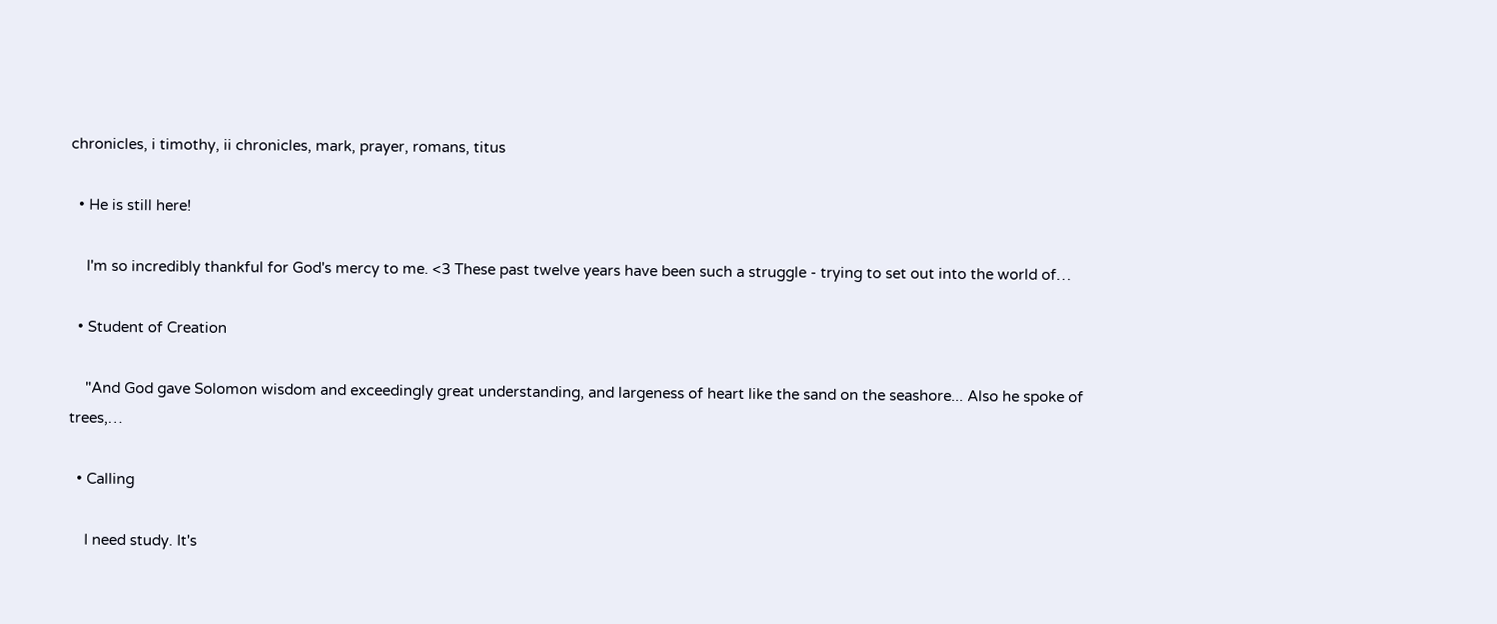chronicles, i timothy, ii chronicles, mark, prayer, romans, titus

  • He is still here!

    I'm so incredibly thankful for God's mercy to me. <3 These past twelve years have been such a struggle - trying to set out into the world of…

  • Student of Creation

    "And God gave Solomon wisdom and exceedingly great understanding, and largeness of heart like the sand on the seashore... Also he spoke of trees,…

  • Calling

    I need study. It's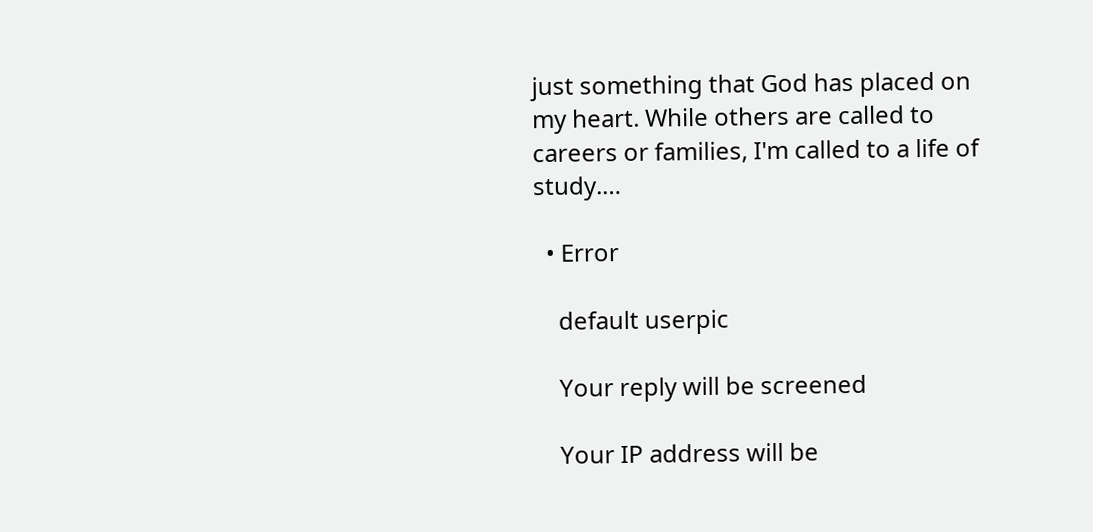just something that God has placed on my heart. While others are called to careers or families, I'm called to a life of study.…

  • Error

    default userpic

    Your reply will be screened

    Your IP address will be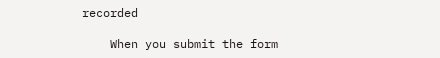recorded

    When you submit the form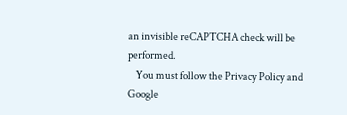an invisible reCAPTCHA check will be performed.
    You must follow the Privacy Policy and Google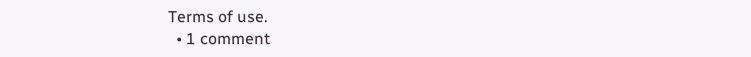Terms of use.
  • 1 comment